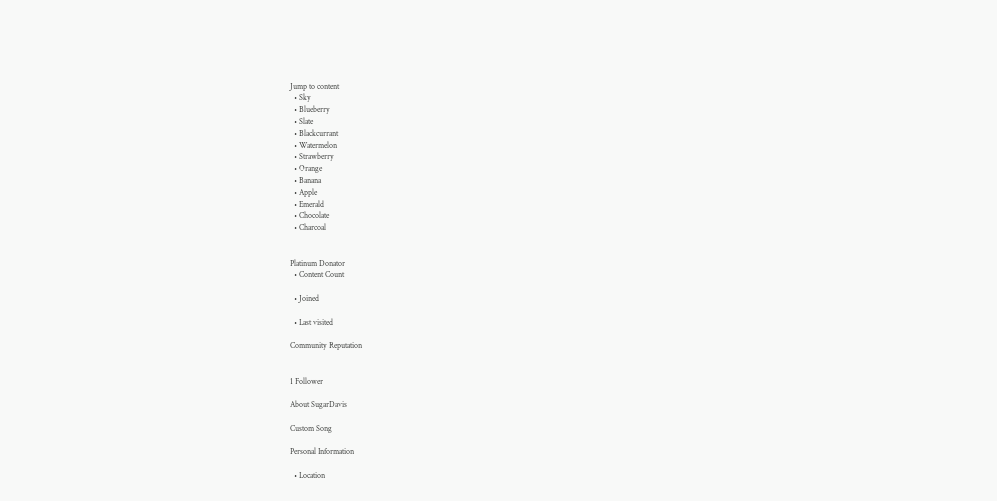Jump to content
  • Sky
  • Blueberry
  • Slate
  • Blackcurrant
  • Watermelon
  • Strawberry
  • Orange
  • Banana
  • Apple
  • Emerald
  • Chocolate
  • Charcoal


Platinum Donator
  • Content Count

  • Joined

  • Last visited

Community Reputation


1 Follower

About SugarDavis

Custom Song

Personal Information

  • Location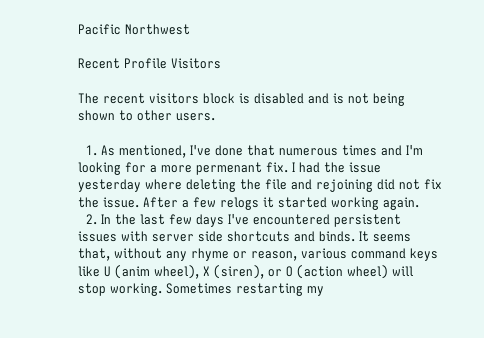Pacific Northwest

Recent Profile Visitors

The recent visitors block is disabled and is not being shown to other users.

  1. As mentioned, I've done that numerous times and I'm looking for a more permenant fix. I had the issue yesterday where deleting the file and rejoining did not fix the issue. After a few relogs it started working again.
  2. In the last few days I've encountered persistent issues with server side shortcuts and binds. It seems that, without any rhyme or reason, various command keys like U (anim wheel), X (siren), or O (action wheel) will stop working. Sometimes restarting my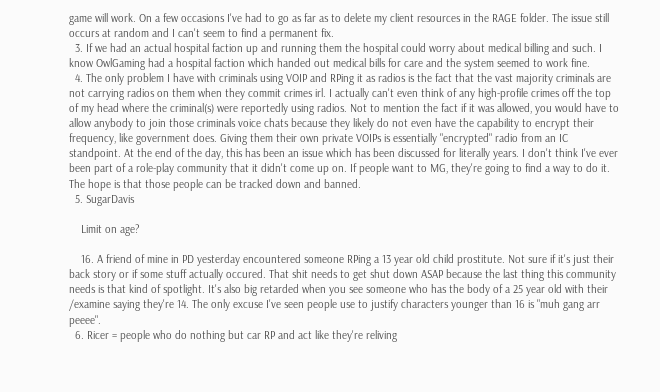game will work. On a few occasions I've had to go as far as to delete my client resources in the RAGE folder. The issue still occurs at random and I can't seem to find a permanent fix.
  3. If we had an actual hospital faction up and running them the hospital could worry about medical billing and such. I know OwlGaming had a hospital faction which handed out medical bills for care and the system seemed to work fine.
  4. The only problem I have with criminals using VOIP and RPing it as radios is the fact that the vast majority criminals are not carrying radios on them when they commit crimes irl. I actually can't even think of any high-profile crimes off the top of my head where the criminal(s) were reportedly using radios. Not to mention the fact if it was allowed, you would have to allow anybody to join those criminals voice chats because they likely do not even have the capability to encrypt their frequency, like government does. Giving them their own private VOIPs is essentially "encrypted" radio from an IC standpoint. At the end of the day, this has been an issue which has been discussed for literally years. I don't think I've ever been part of a role-play community that it didn't come up on. If people want to MG, they're going to find a way to do it. The hope is that those people can be tracked down and banned.
  5. SugarDavis

    Limit on age?

    16. A friend of mine in PD yesterday encountered someone RPing a 13 year old child prostitute. Not sure if it's just their back story or if some stuff actually occured. That shit needs to get shut down ASAP because the last thing this community needs is that kind of spotlight. It's also big retarded when you see someone who has the body of a 25 year old with their /examine saying they're 14. The only excuse I've seen people use to justify characters younger than 16 is "muh gang arr peeee".
  6. Ricer = people who do nothing but car RP and act like they're reliving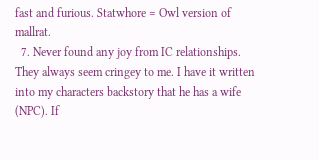fast and furious. Statwhore = Owl version of mallrat.
  7. Never found any joy from IC relationships. They always seem cringey to me. I have it written into my characters backstory that he has a wife (NPC). If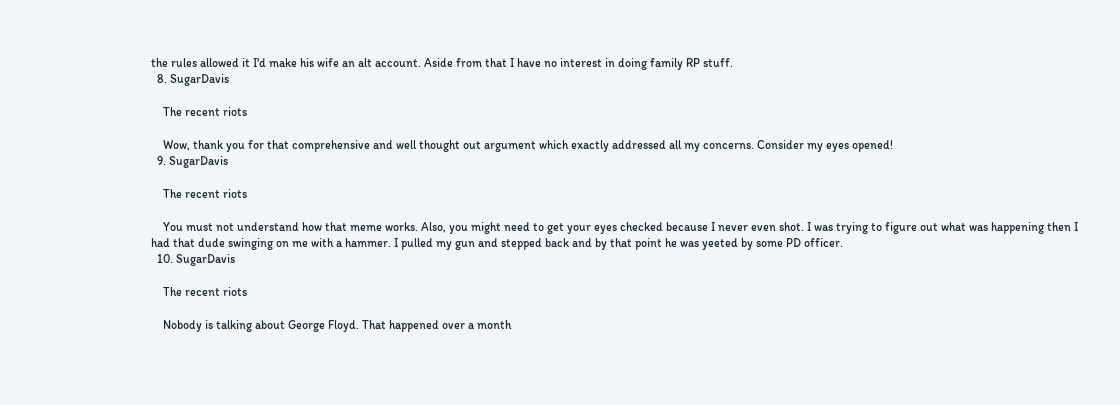the rules allowed it I'd make his wife an alt account. Aside from that I have no interest in doing family RP stuff.
  8. SugarDavis

    The recent riots

    Wow, thank you for that comprehensive and well thought out argument which exactly addressed all my concerns. Consider my eyes opened!
  9. SugarDavis

    The recent riots

    You must not understand how that meme works. Also, you might need to get your eyes checked because I never even shot. I was trying to figure out what was happening then I had that dude swinging on me with a hammer. I pulled my gun and stepped back and by that point he was yeeted by some PD officer.
  10. SugarDavis

    The recent riots

    Nobody is talking about George Floyd. That happened over a month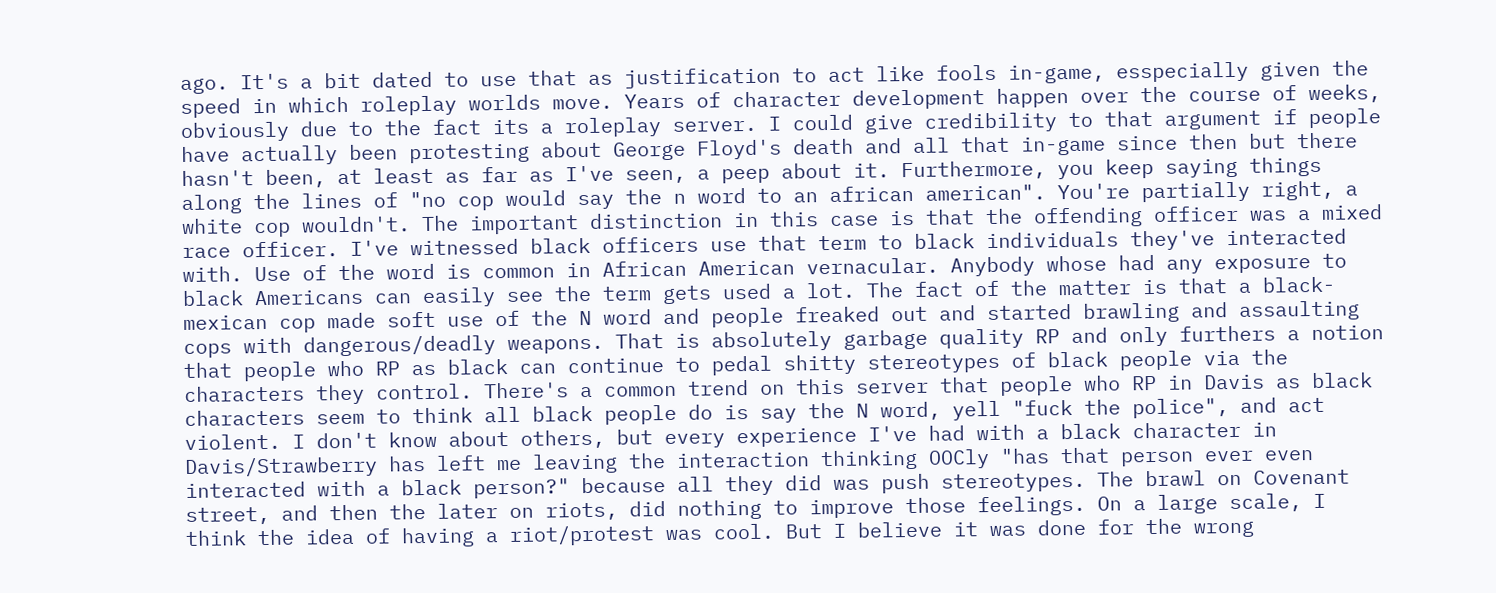ago. It's a bit dated to use that as justification to act like fools in-game, esspecially given the speed in which roleplay worlds move. Years of character development happen over the course of weeks, obviously due to the fact its a roleplay server. I could give credibility to that argument if people have actually been protesting about George Floyd's death and all that in-game since then but there hasn't been, at least as far as I've seen, a peep about it. Furthermore, you keep saying things along the lines of "no cop would say the n word to an african american". You're partially right, a white cop wouldn't. The important distinction in this case is that the offending officer was a mixed race officer. I've witnessed black officers use that term to black individuals they've interacted with. Use of the word is common in African American vernacular. Anybody whose had any exposure to black Americans can easily see the term gets used a lot. The fact of the matter is that a black-mexican cop made soft use of the N word and people freaked out and started brawling and assaulting cops with dangerous/deadly weapons. That is absolutely garbage quality RP and only furthers a notion that people who RP as black can continue to pedal shitty stereotypes of black people via the characters they control. There's a common trend on this server that people who RP in Davis as black characters seem to think all black people do is say the N word, yell "fuck the police", and act violent. I don't know about others, but every experience I've had with a black character in Davis/Strawberry has left me leaving the interaction thinking OOCly "has that person ever even interacted with a black person?" because all they did was push stereotypes. The brawl on Covenant street, and then the later on riots, did nothing to improve those feelings. On a large scale, I think the idea of having a riot/protest was cool. But I believe it was done for the wrong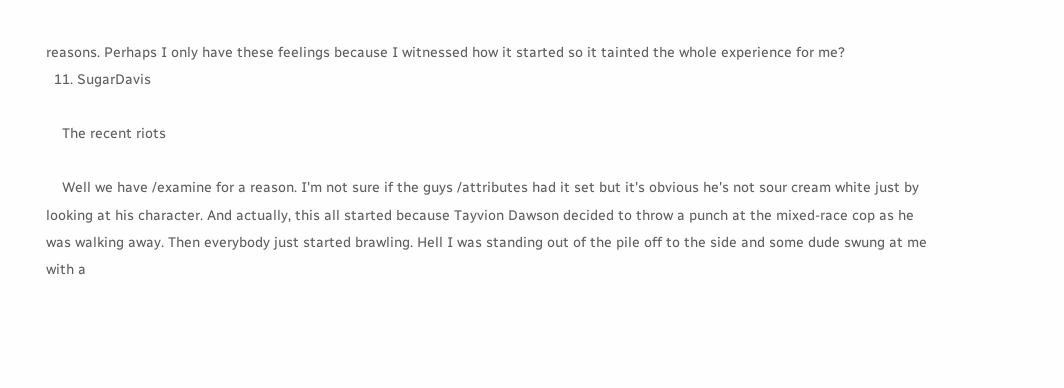reasons. Perhaps I only have these feelings because I witnessed how it started so it tainted the whole experience for me?
  11. SugarDavis

    The recent riots

    Well we have /examine for a reason. I'm not sure if the guys /attributes had it set but it's obvious he's not sour cream white just by looking at his character. And actually, this all started because Tayvion Dawson decided to throw a punch at the mixed-race cop as he was walking away. Then everybody just started brawling. Hell I was standing out of the pile off to the side and some dude swung at me with a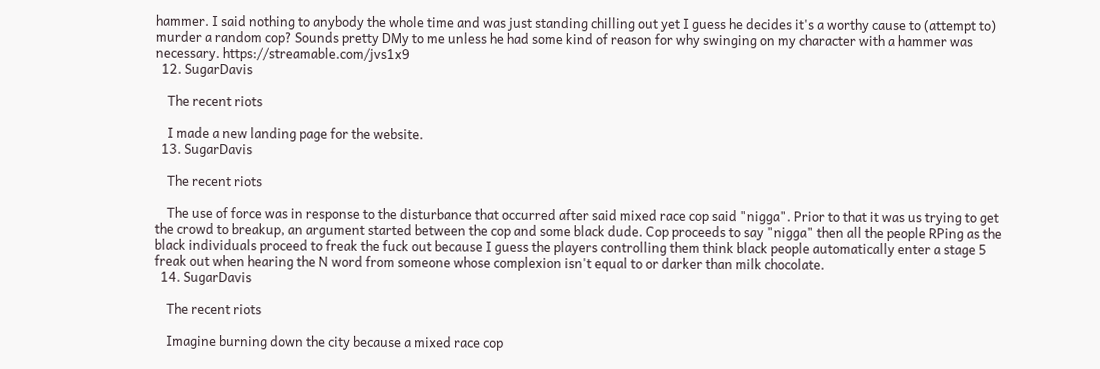hammer. I said nothing to anybody the whole time and was just standing chilling out yet I guess he decides it's a worthy cause to (attempt to) murder a random cop? Sounds pretty DMy to me unless he had some kind of reason for why swinging on my character with a hammer was necessary. https://streamable.com/jvs1x9
  12. SugarDavis

    The recent riots

    I made a new landing page for the website.
  13. SugarDavis

    The recent riots

    The use of force was in response to the disturbance that occurred after said mixed race cop said "nigga". Prior to that it was us trying to get the crowd to breakup, an argument started between the cop and some black dude. Cop proceeds to say "nigga" then all the people RPing as the black individuals proceed to freak the fuck out because I guess the players controlling them think black people automatically enter a stage 5 freak out when hearing the N word from someone whose complexion isn't equal to or darker than milk chocolate.
  14. SugarDavis

    The recent riots

    Imagine burning down the city because a mixed race cop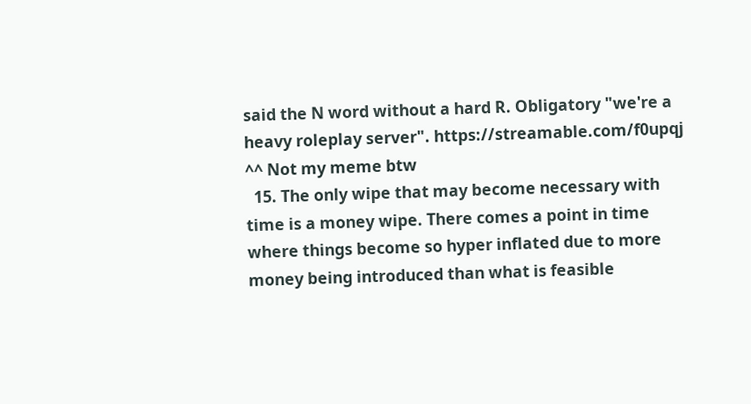said the N word without a hard R. Obligatory "we're a heavy roleplay server". https://streamable.com/f0upqj ^^ Not my meme btw
  15. The only wipe that may become necessary with time is a money wipe. There comes a point in time where things become so hyper inflated due to more money being introduced than what is feasible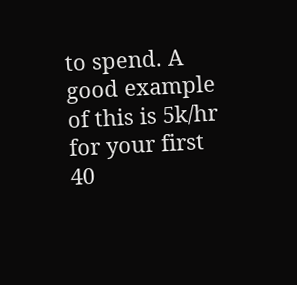to spend. A good example of this is 5k/hr for your first 40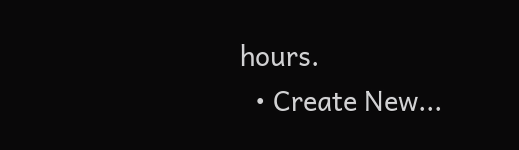hours.
  • Create New...